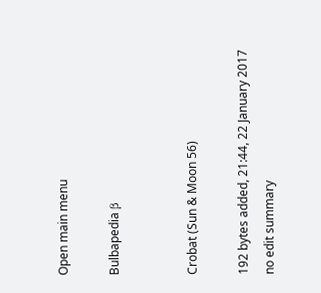Open main menu

Bulbapedia β


Crobat (Sun & Moon 56)

192 bytes added, 21:44, 22 January 2017
no edit summary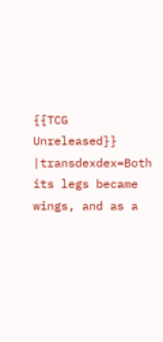{{TCG Unreleased}}
|transdexdex=Both its legs became wings, and as a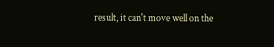result, it can't move well on the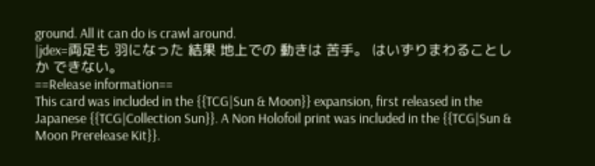ground. All it can do is crawl around.
|jdex=両足も 羽になった 結果 地上での 動きは 苦手。 はいずりまわることしか できない。
==Release information==
This card was included in the {{TCG|Sun & Moon}} expansion, first released in the Japanese {{TCG|Collection Sun}}. A Non Holofoil print was included in the {{TCG|Sun & Moon Prerelease Kit}}.